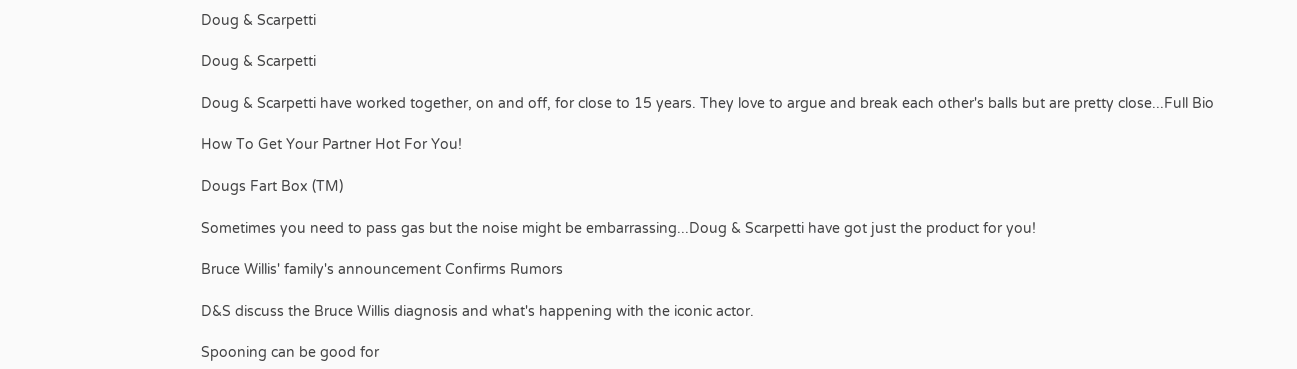Doug & Scarpetti

Doug & Scarpetti

Doug & Scarpetti have worked together, on and off, for close to 15 years. They love to argue and break each other's balls but are pretty close...Full Bio

How To Get Your Partner Hot For You!

Dougs Fart Box (TM)

Sometimes you need to pass gas but the noise might be embarrassing...Doug & Scarpetti have got just the product for you!

Bruce Willis' family's announcement Confirms Rumors

D&S discuss the Bruce Willis diagnosis and what's happening with the iconic actor.

Spooning can be good for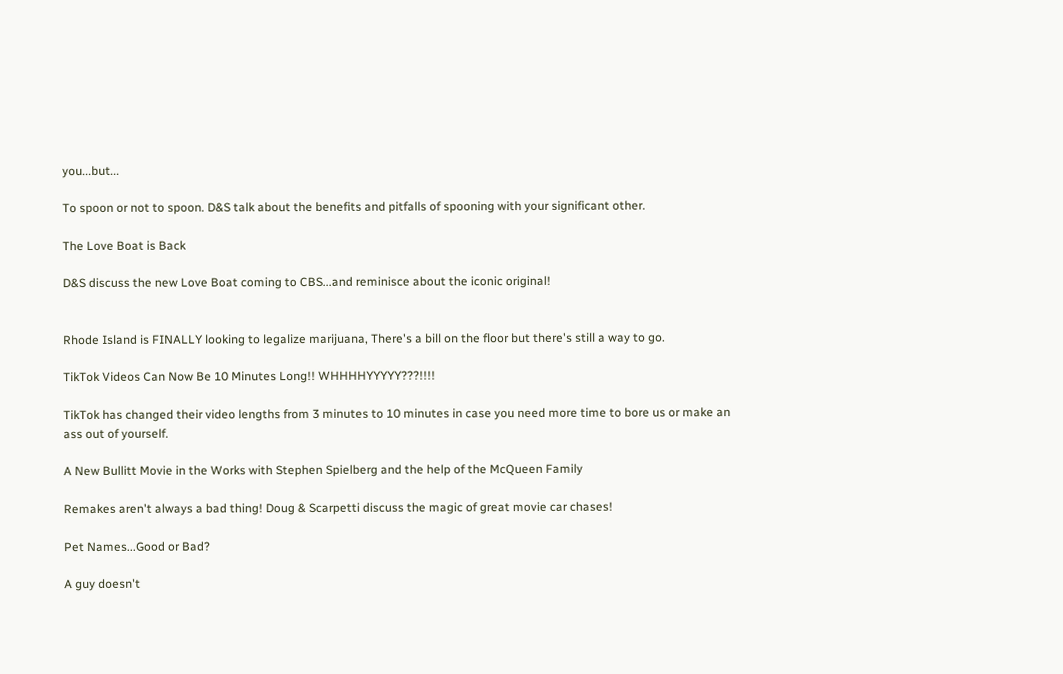you...but...

To spoon or not to spoon. D&S talk about the benefits and pitfalls of spooning with your significant other.

The Love Boat is Back

D&S discuss the new Love Boat coming to CBS...and reminisce about the iconic original!


Rhode Island is FINALLY looking to legalize marijuana, There's a bill on the floor but there's still a way to go.

TikTok Videos Can Now Be 10 Minutes Long!! WHHHHYYYYY???!!!!

TikTok has changed their video lengths from 3 minutes to 10 minutes in case you need more time to bore us or make an ass out of yourself.

A New Bullitt Movie in the Works with Stephen Spielberg and the help of the McQueen Family

Remakes aren't always a bad thing! Doug & Scarpetti discuss the magic of great movie car chases!

Pet Names...Good or Bad?

A guy doesn't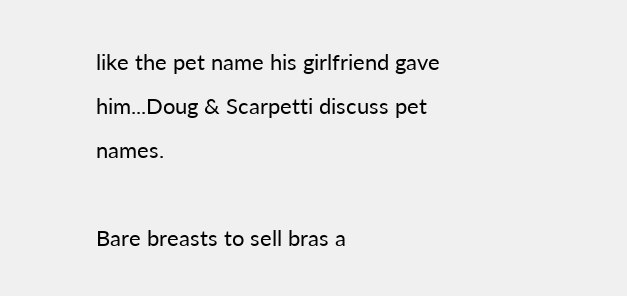like the pet name his girlfriend gave him...Doug & Scarpetti discuss pet names.

Bare breasts to sell bras a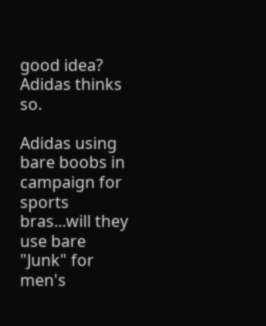good idea? Adidas thinks so.

Adidas using bare boobs in campaign for sports bras...will they use bare "Junk" for men's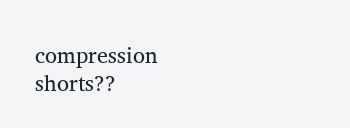compression shorts??